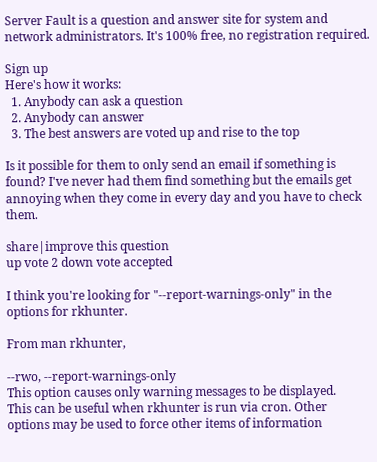Server Fault is a question and answer site for system and network administrators. It's 100% free, no registration required.

Sign up
Here's how it works:
  1. Anybody can ask a question
  2. Anybody can answer
  3. The best answers are voted up and rise to the top

Is it possible for them to only send an email if something is found? I've never had them find something but the emails get annoying when they come in every day and you have to check them.

share|improve this question
up vote 2 down vote accepted

I think you're looking for "--report-warnings-only" in the options for rkhunter.

From man rkhunter,

--rwo, --report-warnings-only
This option causes only warning messages to be displayed.
This can be useful when rkhunter is run via cron. Other
options may be used to force other items of information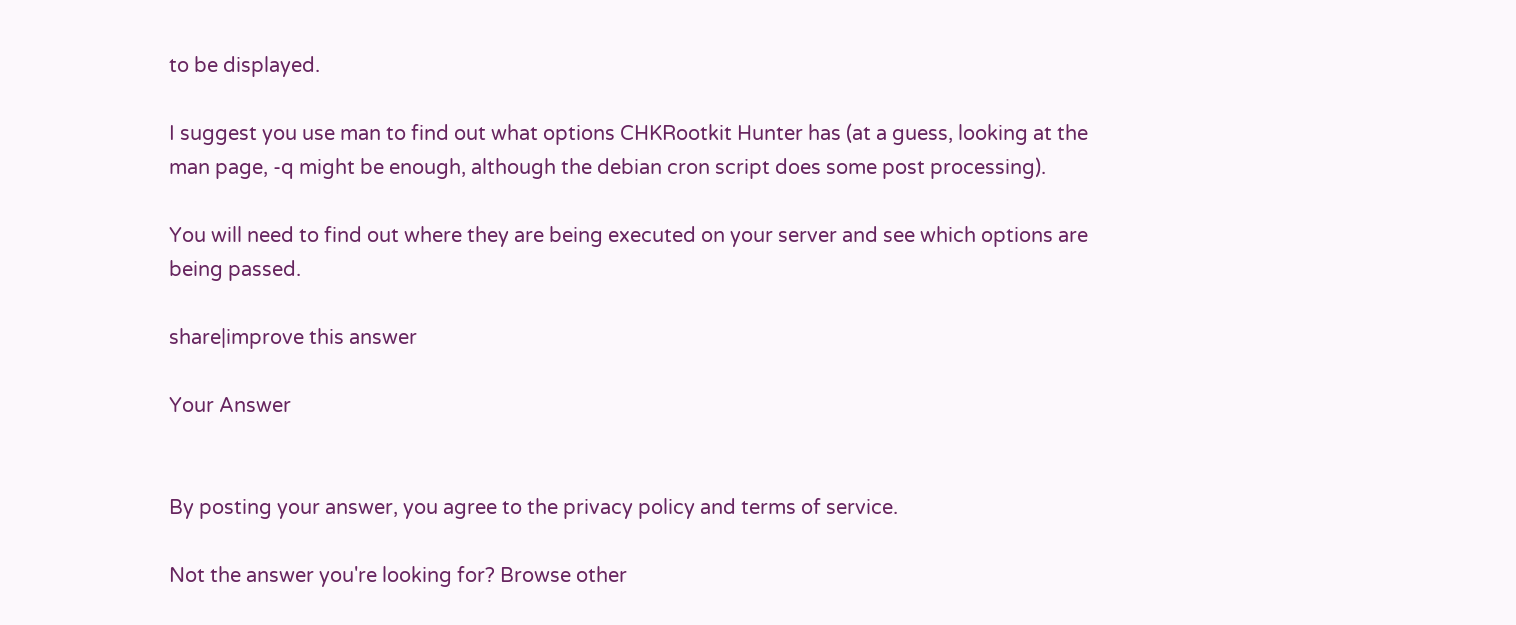to be displayed.

I suggest you use man to find out what options CHKRootkit Hunter has (at a guess, looking at the man page, -q might be enough, although the debian cron script does some post processing).

You will need to find out where they are being executed on your server and see which options are being passed.

share|improve this answer

Your Answer


By posting your answer, you agree to the privacy policy and terms of service.

Not the answer you're looking for? Browse other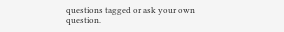questions tagged or ask your own question.